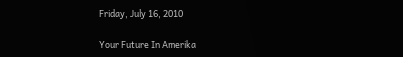Friday, July 16, 2010

Your Future In Amerika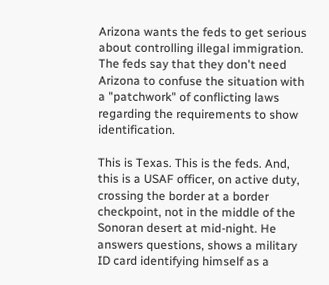Arizona wants the feds to get serious about controlling illegal immigration. The feds say that they don't need Arizona to confuse the situation with a "patchwork" of conflicting laws regarding the requirements to show identification.

This is Texas. This is the feds. And, this is a USAF officer, on active duty, crossing the border at a border checkpoint, not in the middle of the Sonoran desert at mid-night. He answers questions, shows a military ID card identifying himself as a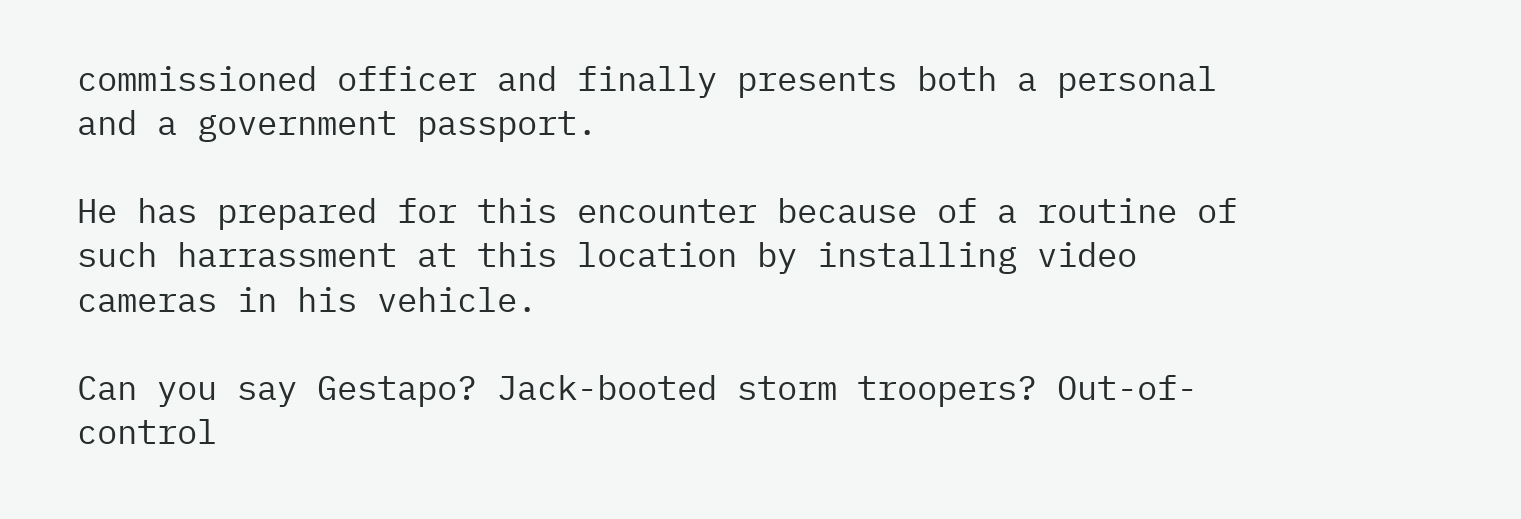commissioned officer and finally presents both a personal and a government passport.

He has prepared for this encounter because of a routine of such harrassment at this location by installing video cameras in his vehicle.

Can you say Gestapo? Jack-booted storm troopers? Out-of-control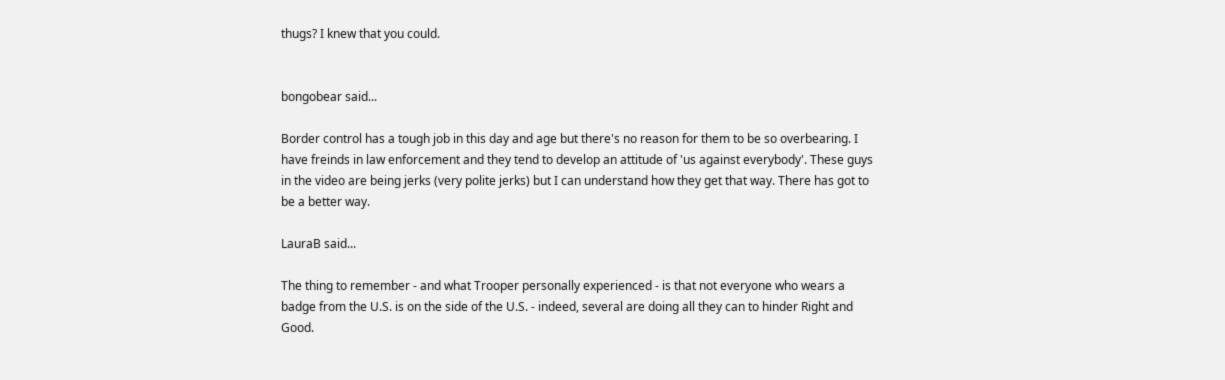thugs? I knew that you could.


bongobear said...

Border control has a tough job in this day and age but there's no reason for them to be so overbearing. I have freinds in law enforcement and they tend to develop an attitude of 'us against everybody'. These guys in the video are being jerks (very polite jerks) but I can understand how they get that way. There has got to be a better way.

LauraB said...

The thing to remember - and what Trooper personally experienced - is that not everyone who wears a badge from the U.S. is on the side of the U.S. - indeed, several are doing all they can to hinder Right and Good.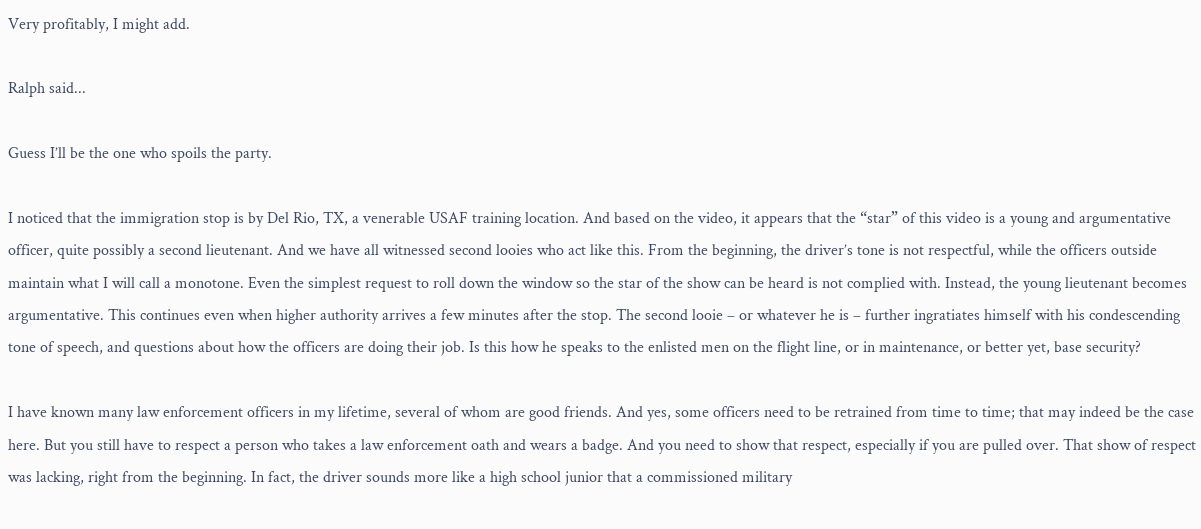Very profitably, I might add.

Ralph said...

Guess I’ll be the one who spoils the party.

I noticed that the immigration stop is by Del Rio, TX, a venerable USAF training location. And based on the video, it appears that the “star” of this video is a young and argumentative officer, quite possibly a second lieutenant. And we have all witnessed second looies who act like this. From the beginning, the driver’s tone is not respectful, while the officers outside maintain what I will call a monotone. Even the simplest request to roll down the window so the star of the show can be heard is not complied with. Instead, the young lieutenant becomes argumentative. This continues even when higher authority arrives a few minutes after the stop. The second looie – or whatever he is – further ingratiates himself with his condescending tone of speech, and questions about how the officers are doing their job. Is this how he speaks to the enlisted men on the flight line, or in maintenance, or better yet, base security?

I have known many law enforcement officers in my lifetime, several of whom are good friends. And yes, some officers need to be retrained from time to time; that may indeed be the case here. But you still have to respect a person who takes a law enforcement oath and wears a badge. And you need to show that respect, especially if you are pulled over. That show of respect was lacking, right from the beginning. In fact, the driver sounds more like a high school junior that a commissioned military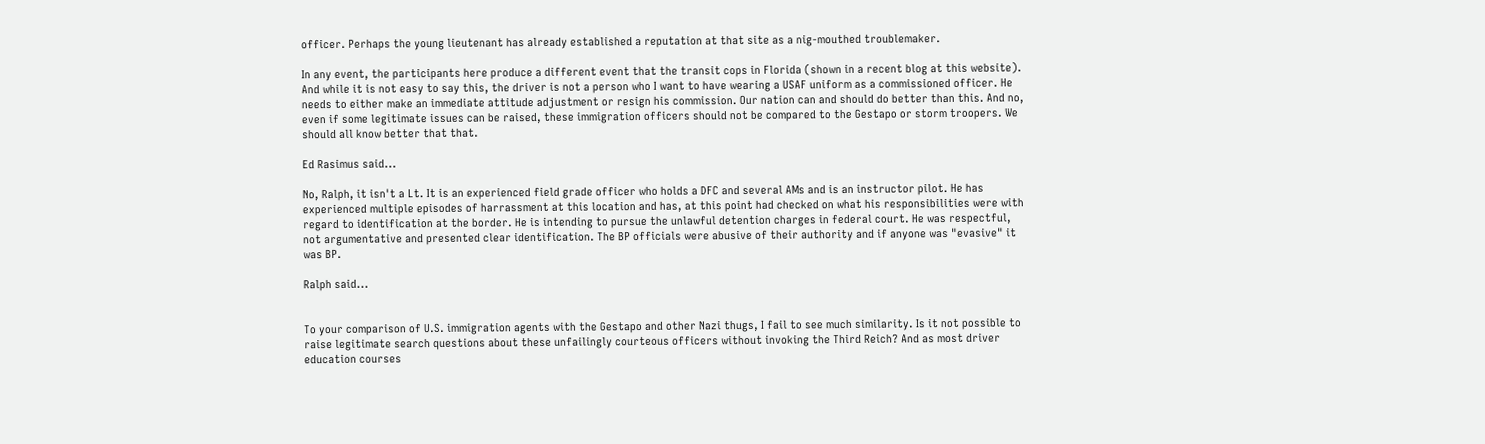officer. Perhaps the young lieutenant has already established a reputation at that site as a nig-mouthed troublemaker.

In any event, the participants here produce a different event that the transit cops in Florida (shown in a recent blog at this website). And while it is not easy to say this, the driver is not a person who I want to have wearing a USAF uniform as a commissioned officer. He needs to either make an immediate attitude adjustment or resign his commission. Our nation can and should do better than this. And no, even if some legitimate issues can be raised, these immigration officers should not be compared to the Gestapo or storm troopers. We should all know better that that.

Ed Rasimus said...

No, Ralph, it isn't a Lt. It is an experienced field grade officer who holds a DFC and several AMs and is an instructor pilot. He has experienced multiple episodes of harrassment at this location and has, at this point had checked on what his responsibilities were with regard to identification at the border. He is intending to pursue the unlawful detention charges in federal court. He was respectful, not argumentative and presented clear identification. The BP officials were abusive of their authority and if anyone was "evasive" it was BP.

Ralph said...


To your comparison of U.S. immigration agents with the Gestapo and other Nazi thugs, I fail to see much similarity. Is it not possible to raise legitimate search questions about these unfailingly courteous officers without invoking the Third Reich? And as most driver education courses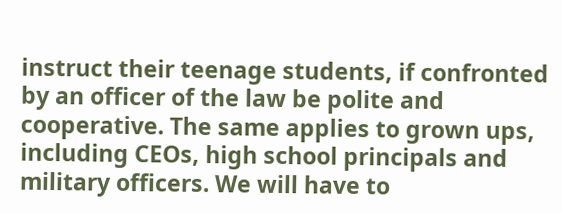instruct their teenage students, if confronted by an officer of the law be polite and cooperative. The same applies to grown ups, including CEOs, high school principals and military officers. We will have to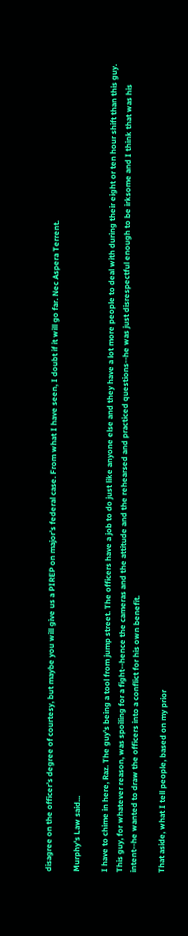disagree on the officer’s degree of courtesy, but maybe you will give us a PIREP on major’s federal case. From what I have seen, I doubt if it will go far. Nec Aspera Terrent.

Murphy's Law said...

I have to chime in here, Raz. The guy's being a tool from jump street. The officers have a job to do just like anyone else and they have a lot more people to deal with during their eight or ten hour shift than this guy. This guy, for whatever reason, was spoiling for a fight--hence the cameras and the attitude and the rehearsed and practiced questions--he was just disrespectful enough to be irksome and I think that was his intent--he wanted to draw the officers into a conflict for his own benefit.

That aside, what I tell people, based on my prior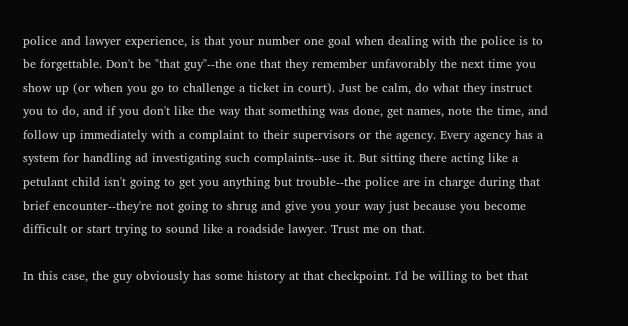police and lawyer experience, is that your number one goal when dealing with the police is to be forgettable. Don't be "that guy"--the one that they remember unfavorably the next time you show up (or when you go to challenge a ticket in court). Just be calm, do what they instruct you to do, and if you don't like the way that something was done, get names, note the time, and follow up immediately with a complaint to their supervisors or the agency. Every agency has a system for handling ad investigating such complaints--use it. But sitting there acting like a petulant child isn't going to get you anything but trouble--the police are in charge during that brief encounter--they're not going to shrug and give you your way just because you become difficult or start trying to sound like a roadside lawyer. Trust me on that.

In this case, the guy obviously has some history at that checkpoint. I'd be willing to bet that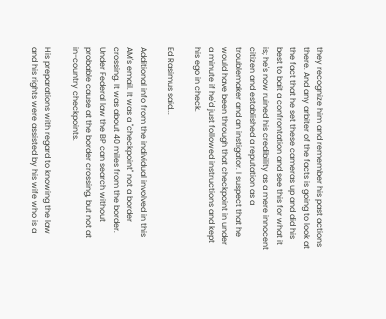they recognize him and remember his past actions there. And any arbiter of the facts is going to look at the fact that he set these cameras up and did his best to bait a confrontation and see this for what it is; he's now ruined his credibility as a mere innocent citizen and established a reputation as a troublemaker and an instigator. I suspect that he would have been through that checkpoint in under a minute if he'd just followed instructions and kept his ego in check.

Ed Rasimus said...

Additional info from the individual involved in this AM's email. It was a "checkpoint" not a border crossing. It was about 40 miles from the border. Under Federal law the BP can search without probable cause at the border crossing, but not at in-country checkpoints.

His preparations with regard to knowing the law and his rights were assisted by his wife who is a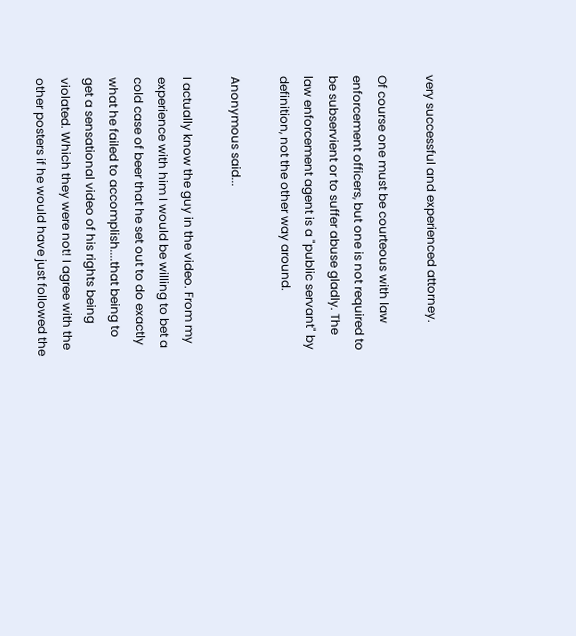very successful and experienced attorney.

Of course one must be courteous with law enforcement officers, but one is not required to be subservient or to suffer abuse gladly. The law enforcement agent is a "public servant" by definition, not the other way around.

Anonymous said...

I actually know the guy in the video. From my experience with him I would be willing to bet a cold case of beer that he set out to do exactly what he failed to accomplish....that being to get a sensational video of his rights being violated. Which they were not! I agree with the other posters if he would have just followed the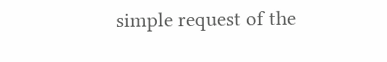simple request of the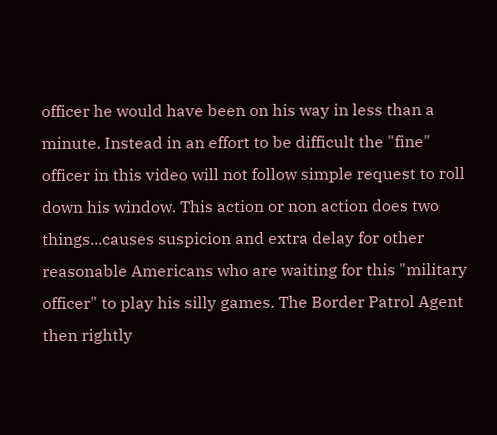officer he would have been on his way in less than a minute. Instead in an effort to be difficult the "fine" officer in this video will not follow simple request to roll down his window. This action or non action does two things...causes suspicion and extra delay for other reasonable Americans who are waiting for this "military officer" to play his silly games. The Border Patrol Agent then rightly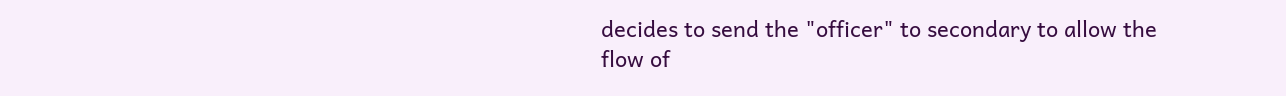decides to send the "officer" to secondary to allow the flow of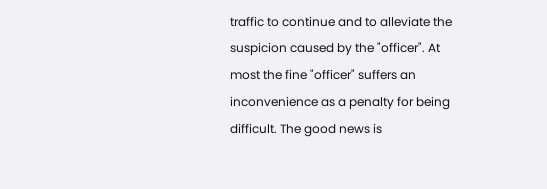traffic to continue and to alleviate the suspicion caused by the "officer". At most the fine "officer" suffers an inconvenience as a penalty for being difficult. The good news is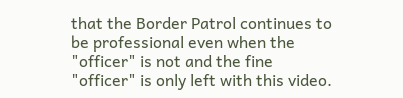that the Border Patrol continues to be professional even when the "officer" is not and the fine "officer" is only left with this video.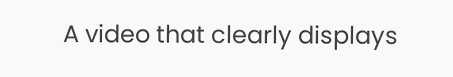A video that clearly displays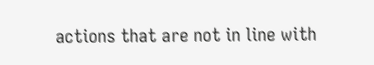actions that are not in line with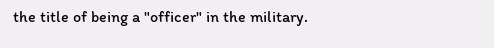the title of being a "officer" in the military.